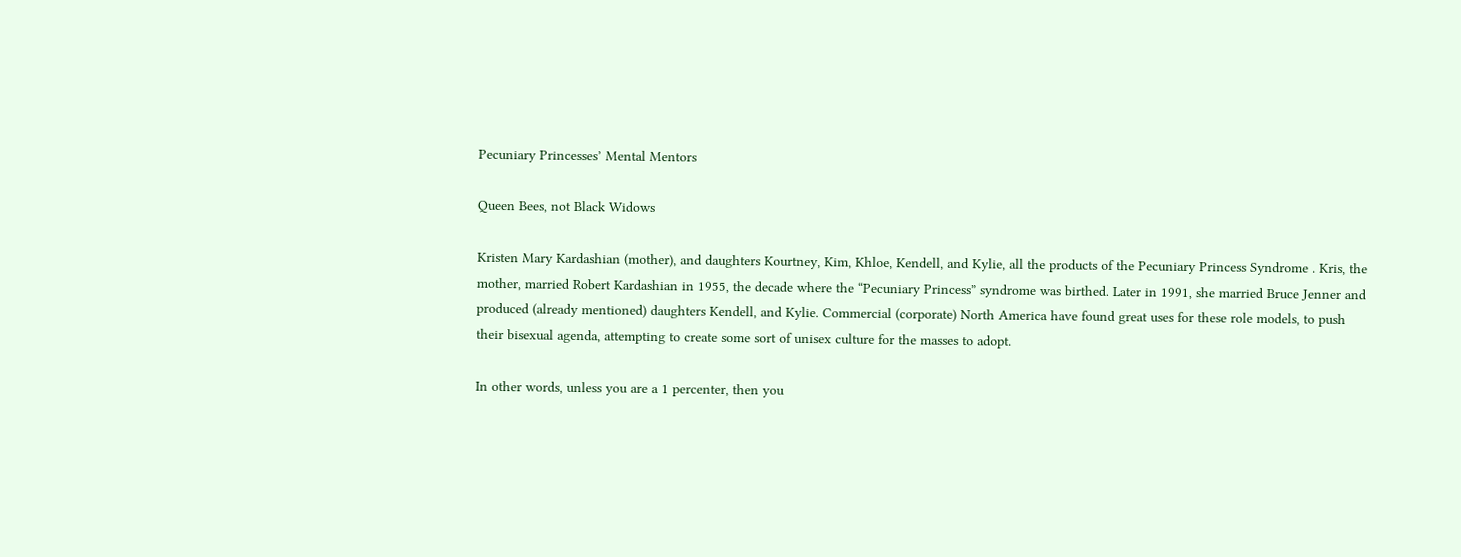Pecuniary Princesses’ Mental Mentors

Queen Bees, not Black Widows

Kristen Mary Kardashian (mother), and daughters Kourtney, Kim, Khloe, Kendell, and Kylie, all the products of the Pecuniary Princess Syndrome . Kris, the mother, married Robert Kardashian in 1955, the decade where the “Pecuniary Princess” syndrome was birthed. Later in 1991, she married Bruce Jenner and produced (already mentioned) daughters Kendell, and Kylie. Commercial (corporate) North America have found great uses for these role models, to push their bisexual agenda, attempting to create some sort of unisex culture for the masses to adopt.

In other words, unless you are a 1 percenter, then you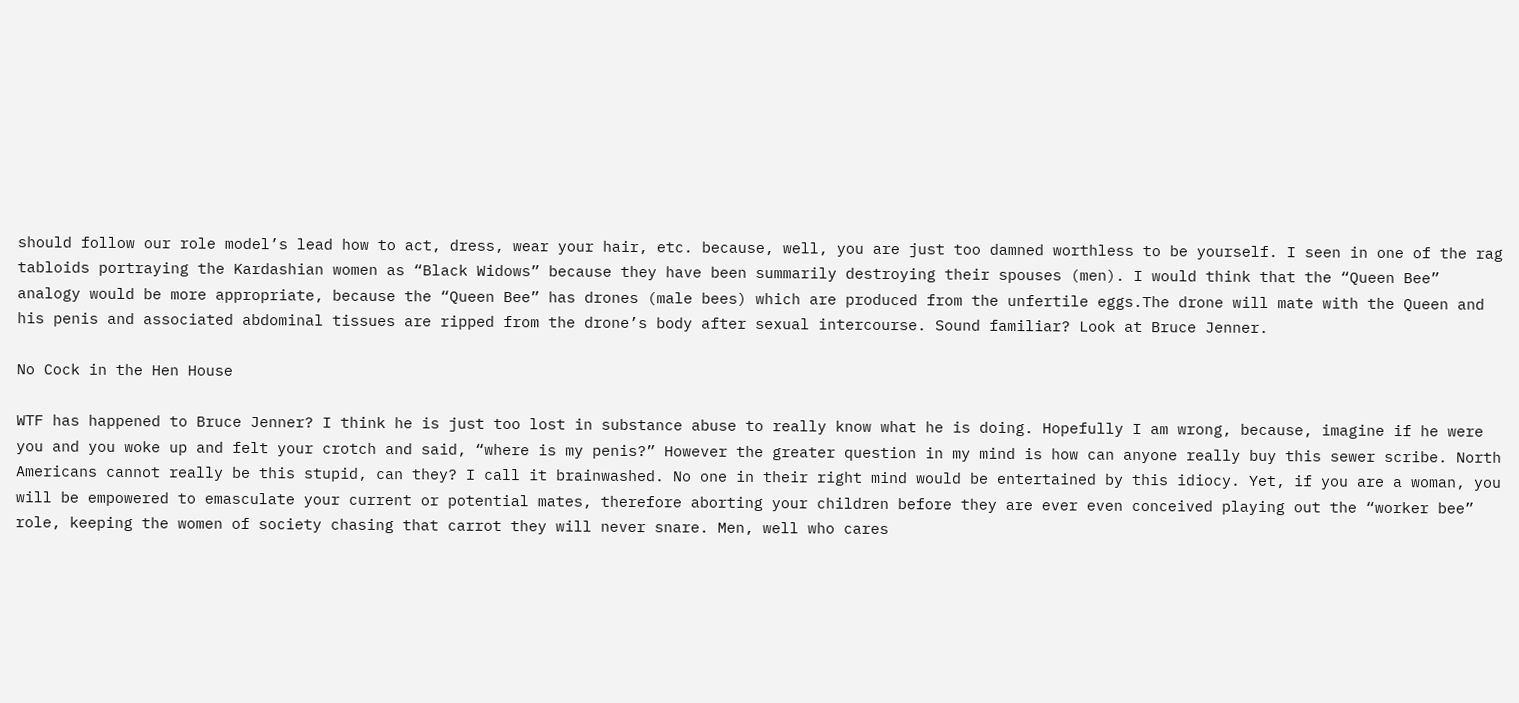should follow our role model’s lead how to act, dress, wear your hair, etc. because, well, you are just too damned worthless to be yourself. I seen in one of the rag tabloids portraying the Kardashian women as “Black Widows” because they have been summarily destroying their spouses (men). I would think that the “Queen Bee” analogy would be more appropriate, because the “Queen Bee” has drones (male bees) which are produced from the unfertile eggs.The drone will mate with the Queen and his penis and associated abdominal tissues are ripped from the drone’s body after sexual intercourse. Sound familiar? Look at Bruce Jenner.

No Cock in the Hen House

WTF has happened to Bruce Jenner? I think he is just too lost in substance abuse to really know what he is doing. Hopefully I am wrong, because, imagine if he were you and you woke up and felt your crotch and said, “where is my penis?” However the greater question in my mind is how can anyone really buy this sewer scribe. North Americans cannot really be this stupid, can they? I call it brainwashed. No one in their right mind would be entertained by this idiocy. Yet, if you are a woman, you will be empowered to emasculate your current or potential mates, therefore aborting your children before they are ever even conceived playing out the “worker bee” role, keeping the women of society chasing that carrot they will never snare. Men, well who cares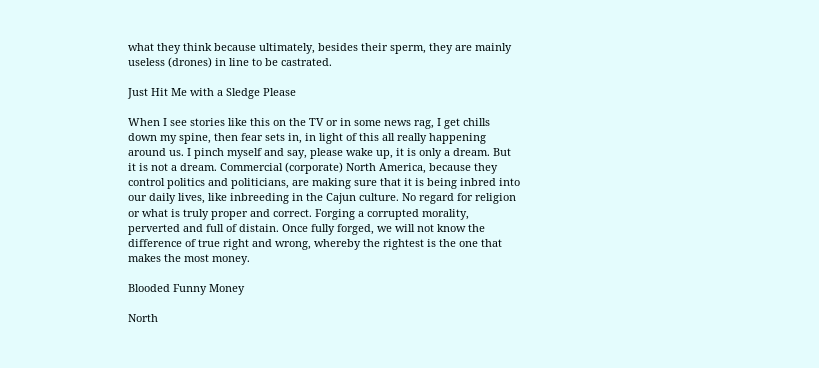what they think because ultimately, besides their sperm, they are mainly useless (drones) in line to be castrated.

Just Hit Me with a Sledge Please

When I see stories like this on the TV or in some news rag, I get chills down my spine, then fear sets in, in light of this all really happening around us. I pinch myself and say, please wake up, it is only a dream. But it is not a dream. Commercial (corporate) North America, because they control politics and politicians, are making sure that it is being inbred into our daily lives, like inbreeding in the Cajun culture. No regard for religion or what is truly proper and correct. Forging a corrupted morality, perverted and full of distain. Once fully forged, we will not know the difference of true right and wrong, whereby the rightest is the one that makes the most money.

Blooded Funny Money

North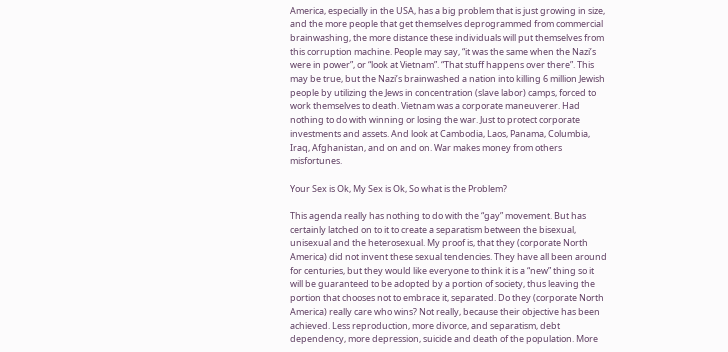America, especially in the USA, has a big problem that is just growing in size, and the more people that get themselves deprogrammed from commercial brainwashing, the more distance these individuals will put themselves from this corruption machine. People may say, “it was the same when the Nazi’s were in power”, or “look at Vietnam”. “That stuff happens over there”. This may be true, but the Nazi’s brainwashed a nation into killing 6 million Jewish people by utilizing the Jews in concentration (slave labor) camps, forced to work themselves to death. Vietnam was a corporate maneuverer. Had nothing to do with winning or losing the war. Just to protect corporate investments and assets. And look at Cambodia, Laos, Panama, Columbia, Iraq, Afghanistan, and on and on. War makes money from others misfortunes.

Your Sex is Ok, My Sex is Ok, So what is the Problem?

This agenda really has nothing to do with the “gay” movement. But has certainly latched on to it to create a separatism between the bisexual, unisexual and the heterosexual. My proof is, that they (corporate North America) did not invent these sexual tendencies. They have all been around for centuries, but they would like everyone to think it is a “new” thing so it will be guaranteed to be adopted by a portion of society, thus leaving the portion that chooses not to embrace it, separated. Do they (corporate North America) really care who wins? Not really, because their objective has been achieved. Less reproduction, more divorce, and separatism, debt dependency, more depression, suicide and death of the population. More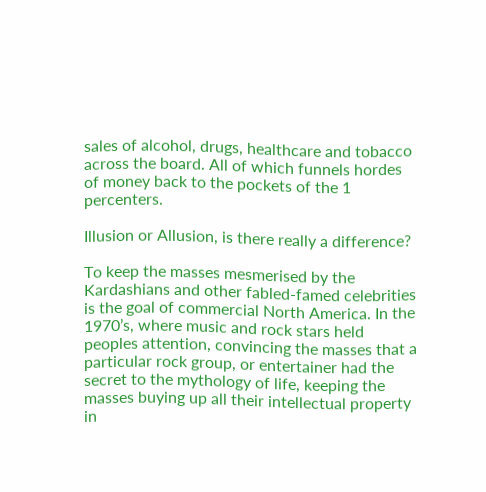sales of alcohol, drugs, healthcare and tobacco across the board. All of which funnels hordes of money back to the pockets of the 1 percenters.

Illusion or Allusion, is there really a difference?

To keep the masses mesmerised by the Kardashians and other fabled-famed celebrities is the goal of commercial North America. In the 1970’s, where music and rock stars held peoples attention, convincing the masses that a particular rock group, or entertainer had the secret to the mythology of life, keeping the masses buying up all their intellectual property in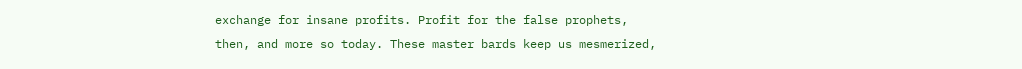exchange for insane profits. Profit for the false prophets, then, and more so today. These master bards keep us mesmerized,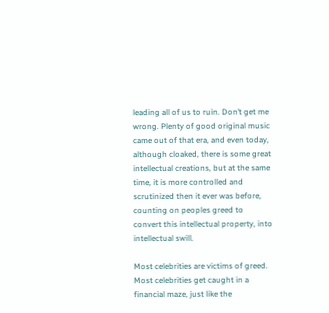leading all of us to ruin. Don’t get me wrong. Plenty of good original music came out of that era, and even today, although cloaked, there is some great intellectual creations, but at the same time, it is more controlled and scrutinized then it ever was before, counting on peoples greed to convert this intellectual property, into intellectual swill.

Most celebrities are victims of greed. Most celebrities get caught in a financial maze, just like the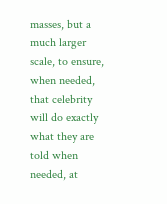masses, but a much larger scale, to ensure, when needed, that celebrity will do exactly what they are told when needed, at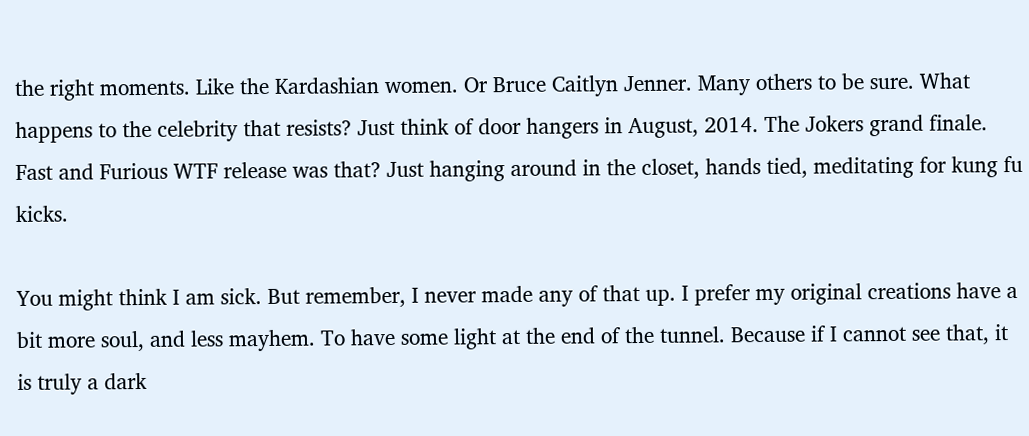the right moments. Like the Kardashian women. Or Bruce Caitlyn Jenner. Many others to be sure. What happens to the celebrity that resists? Just think of door hangers in August, 2014. The Jokers grand finale. Fast and Furious WTF release was that? Just hanging around in the closet, hands tied, meditating for kung fu kicks.

You might think I am sick. But remember, I never made any of that up. I prefer my original creations have a bit more soul, and less mayhem. To have some light at the end of the tunnel. Because if I cannot see that, it is truly a dark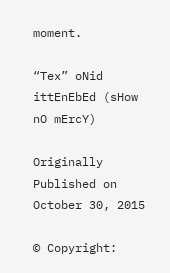moment.

“Tex” oNid ittEnEbEd (sHow nO mErcY)

Originally Published on October 30, 2015

© Copyright: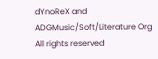dYnoReX and ADGMusic/Soft/Literature Org All rights reserved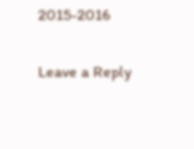2015-2016

Leave a Reply